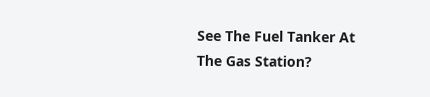See The Fuel Tanker At The Gas Station?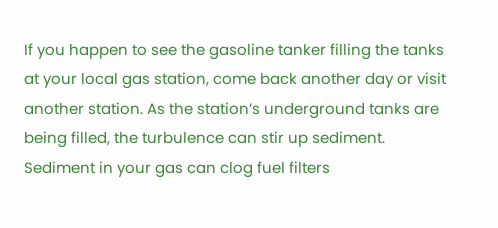If you happen to see the gasoline tanker filling the tanks at your local gas station, come back another day or visit another station. As the station’s underground tanks are being filled, the turbulence can stir up sediment. Sediment in your gas can clog fuel filters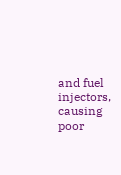and fuel injectors, causing poor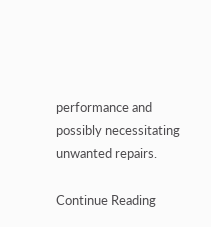performance and possibly necessitating unwanted repairs.

Continue Reading